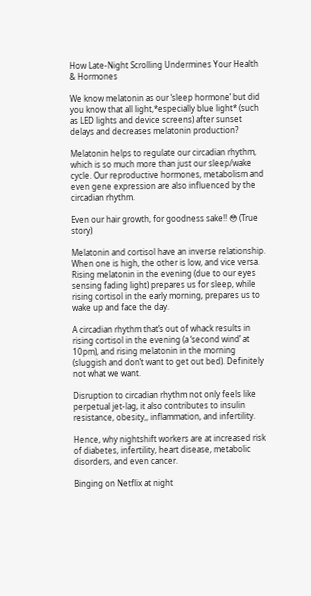How Late-Night Scrolling Undermines Your Health & Hormones

We know melatonin as our ‘sleep hormone’ but did you know that all light,*especially blue light* (such as LED lights and device screens) after sunset delays and decreases melatonin production?

Melatonin helps to regulate our circadian rhythm, which is so much more than just our sleep/wake cycle. Our reproductive hormones, metabolism and even gene expression are also influenced by the circadian rhythm.

Even our hair growth, for goodness sake!! 😳 (True story)

Melatonin and cortisol have an inverse relationship. When one is high, the other is low, and vice versa. Rising melatonin in the evening (due to our eyes sensing fading light) prepares us for sleep, while rising cortisol in the early morning, prepares us to wake up and face the day.

A circadian rhythm that’s out of whack results in rising cortisol in the evening (a ‘second wind’ at 10pm), and rising melatonin in the morning (sluggish and don’t want to get out bed). Definitely not what we want.

Disruption to circadian rhythm not only feels like perpetual jet-lag, it also contributes to insulin resistance, obesity,, inflammation, and infertility.

Hence, why nightshift workers are at increased risk of diabetes, infertility, heart disease, metabolic disorders, and even cancer.

Binging on Netflix at night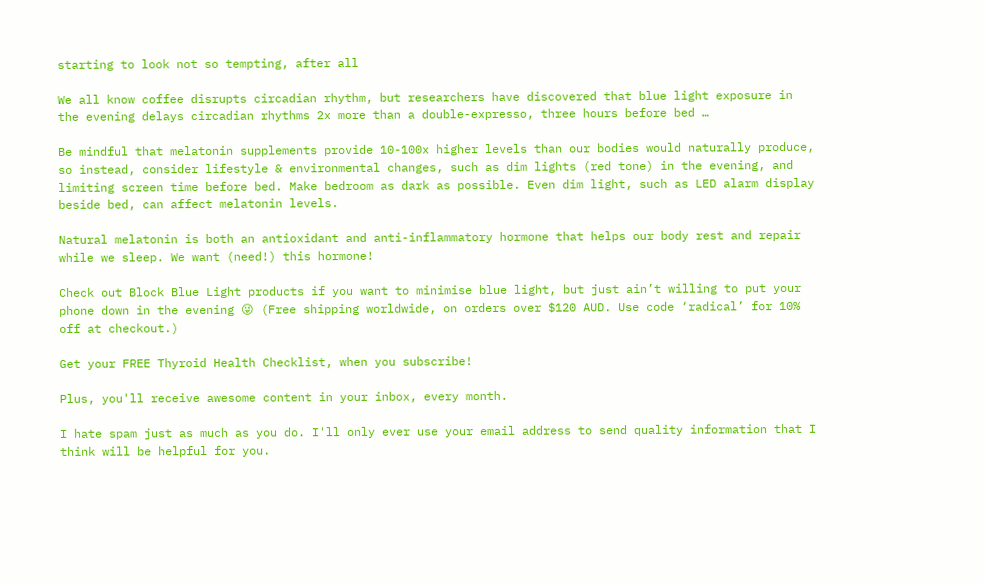starting to look not so tempting, after all

We all know coffee disrupts circadian rhythm, but researchers have discovered that blue light exposure in the evening delays circadian rhythms 2x more than a double-expresso, three hours before bed …

Be mindful that melatonin supplements provide 10-100x higher levels than our bodies would naturally produce, so instead, consider lifestyle & environmental changes, such as dim lights (red tone) in the evening, and limiting screen time before bed. Make bedroom as dark as possible. Even dim light, such as LED alarm display beside bed, can affect melatonin levels.

Natural melatonin is both an antioxidant and anti-inflammatory hormone that helps our body rest and repair while we sleep. We want (need!) this hormone!

Check out Block Blue Light products if you want to minimise blue light, but just ain’t willing to put your phone down in the evening 😜 (Free shipping worldwide, on orders over $120 AUD. Use code ‘radical’ for 10% off at checkout.)

Get your FREE Thyroid Health Checklist, when you subscribe!

Plus, you'll receive awesome content in your inbox, every month.

I hate spam just as much as you do. I'll only ever use your email address to send quality information that I think will be helpful for you.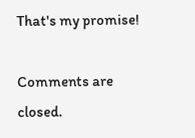That's my promise!

Comments are closed.